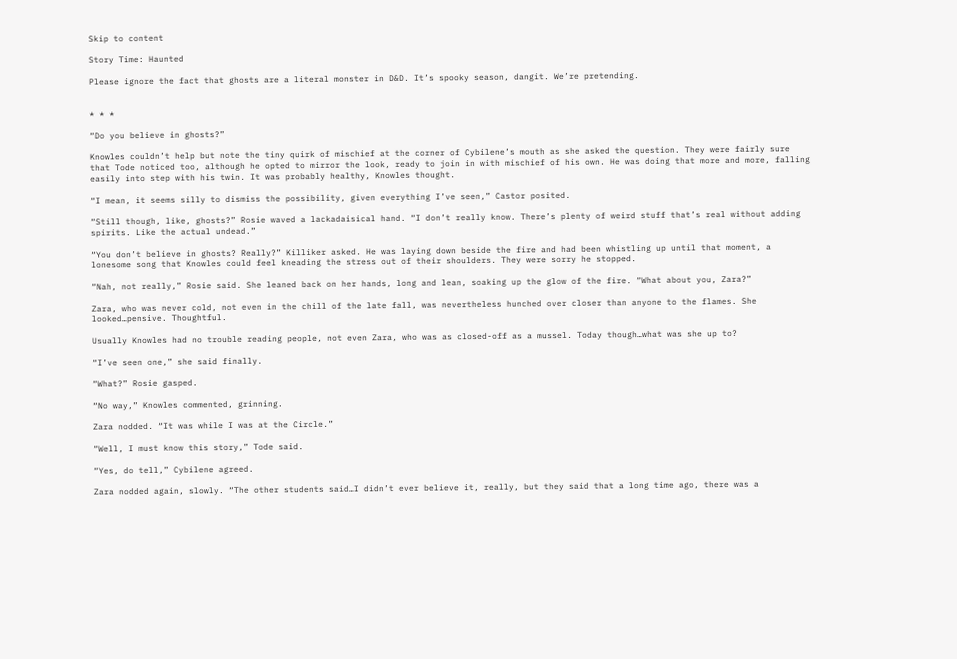Skip to content

Story Time: Haunted

Please ignore the fact that ghosts are a literal monster in D&D. It’s spooky season, dangit. We’re pretending.


* * *

“Do you believe in ghosts?”

Knowles couldn’t help but note the tiny quirk of mischief at the corner of Cybilene’s mouth as she asked the question. They were fairly sure that Tode noticed too, although he opted to mirror the look, ready to join in with mischief of his own. He was doing that more and more, falling easily into step with his twin. It was probably healthy, Knowles thought.

“I mean, it seems silly to dismiss the possibility, given everything I’ve seen,” Castor posited.

“Still though, like, ghosts?” Rosie waved a lackadaisical hand. “I don’t really know. There’s plenty of weird stuff that’s real without adding spirits. Like the actual undead.”

“You don’t believe in ghosts? Really?” Killiker asked. He was laying down beside the fire and had been whistling up until that moment, a lonesome song that Knowles could feel kneading the stress out of their shoulders. They were sorry he stopped.

“Nah, not really,” Rosie said. She leaned back on her hands, long and lean, soaking up the glow of the fire. “What about you, Zara?”

Zara, who was never cold, not even in the chill of the late fall, was nevertheless hunched over closer than anyone to the flames. She looked…pensive. Thoughtful.

Usually Knowles had no trouble reading people, not even Zara, who was as closed-off as a mussel. Today though…what was she up to?

“I’ve seen one,” she said finally.

“What?” Rosie gasped.

“No way,” Knowles commented, grinning.

Zara nodded. “It was while I was at the Circle.”

“Well, I must know this story,” Tode said.

“Yes, do tell,” Cybilene agreed.

Zara nodded again, slowly. “The other students said…I didn’t ever believe it, really, but they said that a long time ago, there was a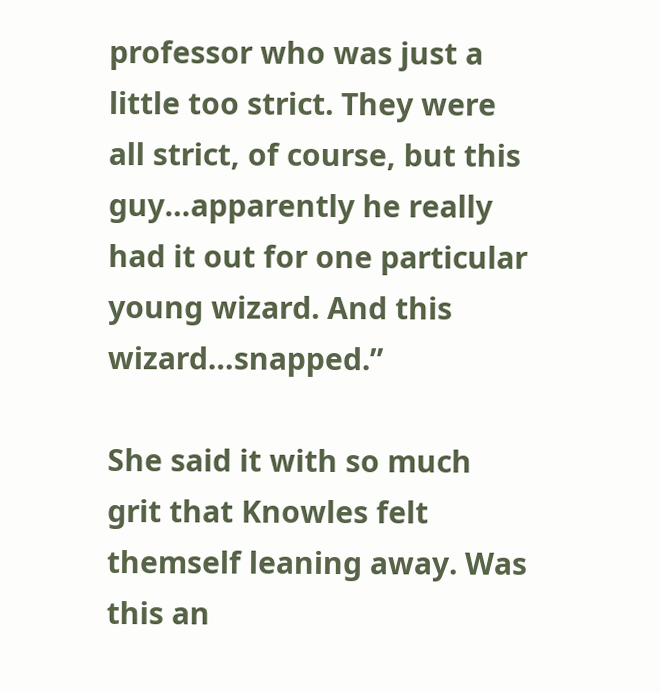professor who was just a little too strict. They were all strict, of course, but this guy…apparently he really had it out for one particular young wizard. And this wizard…snapped.”

She said it with so much grit that Knowles felt themself leaning away. Was this an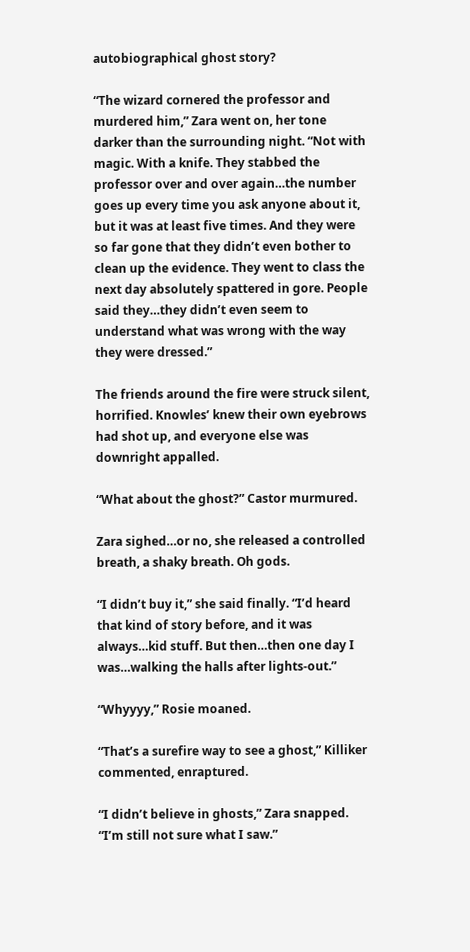autobiographical ghost story?

“The wizard cornered the professor and murdered him,” Zara went on, her tone darker than the surrounding night. “Not with magic. With a knife. They stabbed the professor over and over again…the number goes up every time you ask anyone about it, but it was at least five times. And they were so far gone that they didn’t even bother to clean up the evidence. They went to class the next day absolutely spattered in gore. People said they…they didn’t even seem to understand what was wrong with the way they were dressed.”

The friends around the fire were struck silent, horrified. Knowles’ knew their own eyebrows had shot up, and everyone else was downright appalled.

“What about the ghost?” Castor murmured.

Zara sighed…or no, she released a controlled breath, a shaky breath. Oh gods.

“I didn’t buy it,” she said finally. “I’d heard that kind of story before, and it was always…kid stuff. But then…then one day I was…walking the halls after lights-out.”

“Whyyyy,” Rosie moaned.

“That’s a surefire way to see a ghost,” Killiker commented, enraptured.

“I didn’t believe in ghosts,” Zara snapped. “I’m still not sure what I saw.”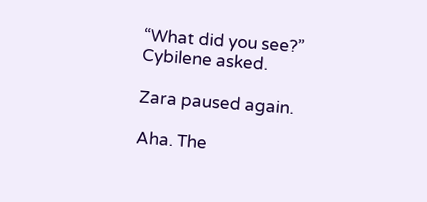“What did you see?” Cybilene asked.

Zara paused again.

Aha. The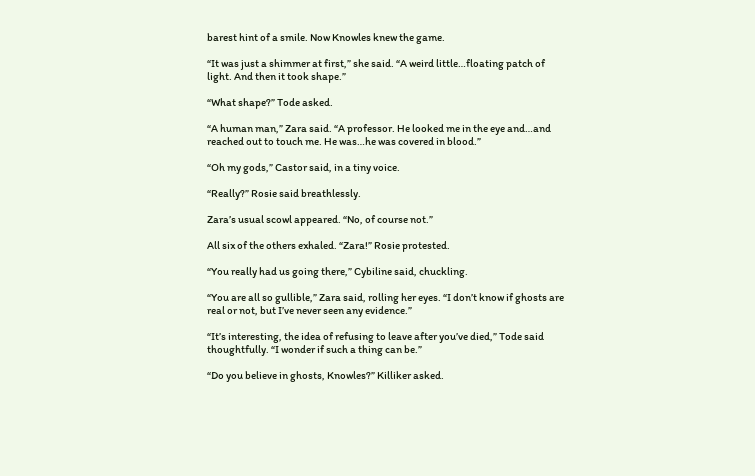barest hint of a smile. Now Knowles knew the game.

“It was just a shimmer at first,” she said. “A weird little…floating patch of light. And then it took shape.”

“What shape?” Tode asked.

“A human man,” Zara said. “A professor. He looked me in the eye and…and reached out to touch me. He was…he was covered in blood.”

“Oh my gods,” Castor said, in a tiny voice.

“Really?” Rosie said breathlessly.

Zara’s usual scowl appeared. “No, of course not.”

All six of the others exhaled. “Zara!” Rosie protested.

“You really had us going there,” Cybiline said, chuckling.

“You are all so gullible,” Zara said, rolling her eyes. “I don’t know if ghosts are real or not, but I’ve never seen any evidence.”

“It’s interesting, the idea of refusing to leave after you’ve died,” Tode said thoughtfully. “I wonder if such a thing can be.”

“Do you believe in ghosts, Knowles?” Killiker asked.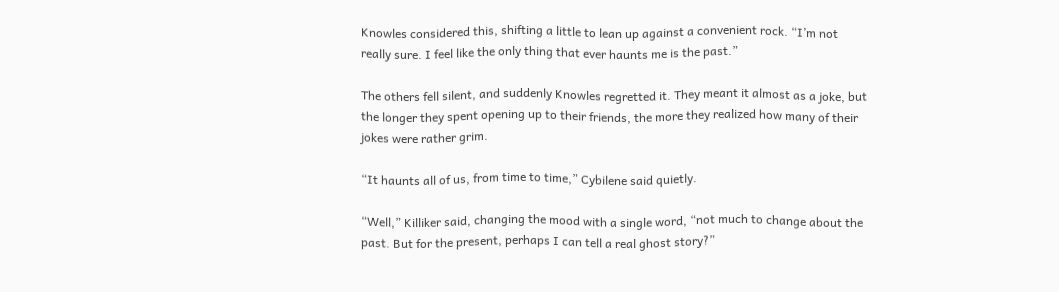Knowles considered this, shifting a little to lean up against a convenient rock. “I’m not really sure. I feel like the only thing that ever haunts me is the past.”

The others fell silent, and suddenly Knowles regretted it. They meant it almost as a joke, but the longer they spent opening up to their friends, the more they realized how many of their jokes were rather grim.

“It haunts all of us, from time to time,” Cybilene said quietly.

“Well,” Killiker said, changing the mood with a single word, “not much to change about the past. But for the present, perhaps I can tell a real ghost story?”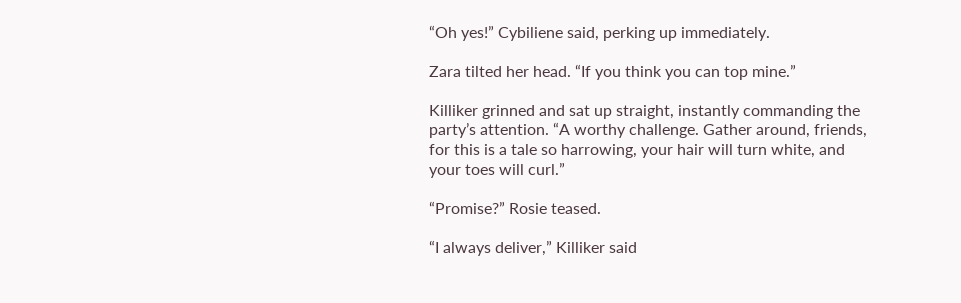“Oh yes!” Cybiliene said, perking up immediately.

Zara tilted her head. “If you think you can top mine.”

Killiker grinned and sat up straight, instantly commanding the party’s attention. “A worthy challenge. Gather around, friends, for this is a tale so harrowing, your hair will turn white, and your toes will curl.”

“Promise?” Rosie teased.

“I always deliver,” Killiker said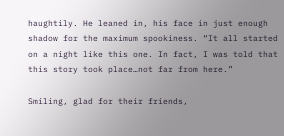haughtily. He leaned in, his face in just enough shadow for the maximum spookiness. “It all started on a night like this one. In fact, I was told that this story took place…not far from here.”

Smiling, glad for their friends,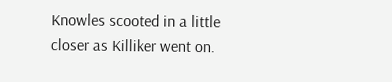Knowles scooted in a little closer as Killiker went on.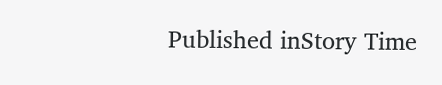Published inStory Time